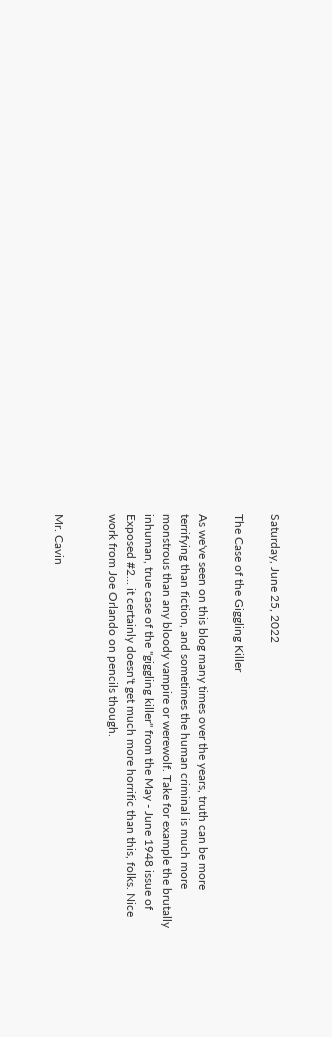Saturday, June 25, 2022

The Case of the Giggling Killer

As we've seen on this blog many times over the years, truth can be more terrifying than fiction, and sometimes the human criminal is much more monstrous than any bloody vampire or werewolf. Take for example the brutally inhuman, true case of the "giggling killer" from the May - June 1948 issue of Exposed #2... it certainly doesn't get much more horrific than this, folks. Nice work from Joe Orlando on pencils though.


Mr. Cavin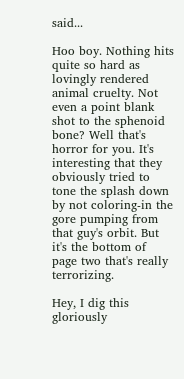said...

Hoo boy. Nothing hits quite so hard as lovingly rendered animal cruelty. Not even a point blank shot to the sphenoid bone? Well that's horror for you. It's interesting that they obviously tried to tone the splash down by not coloring-in the gore pumping from that guy's orbit. But it's the bottom of page two that's really terrorizing.

Hey, I dig this gloriously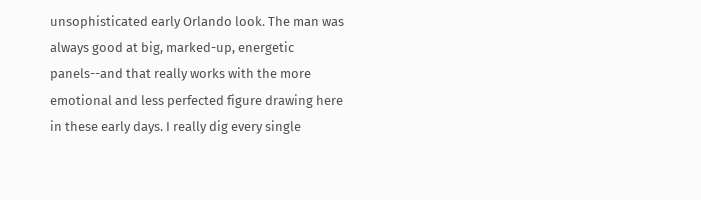unsophisticated early Orlando look. The man was always good at big, marked-up, energetic panels--and that really works with the more emotional and less perfected figure drawing here in these early days. I really dig every single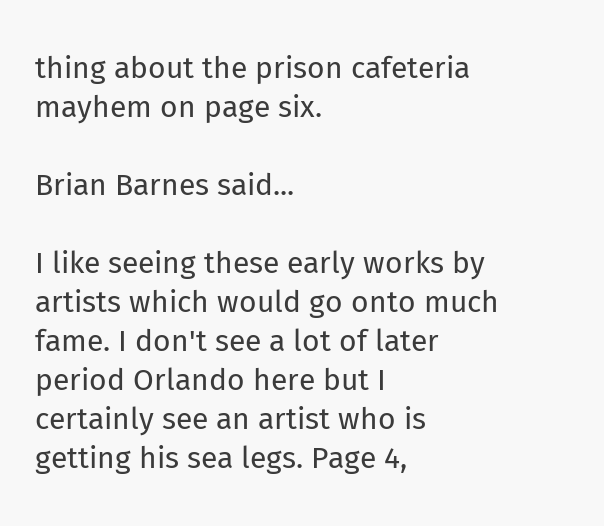thing about the prison cafeteria mayhem on page six.

Brian Barnes said...

I like seeing these early works by artists which would go onto much fame. I don't see a lot of later period Orlando here but I certainly see an artist who is getting his sea legs. Page 4,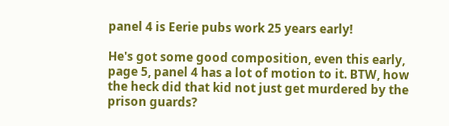panel 4 is Eerie pubs work 25 years early!

He's got some good composition, even this early, page 5, panel 4 has a lot of motion to it. BTW, how the heck did that kid not just get murdered by the prison guards?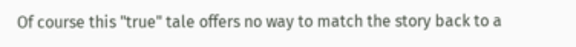Of course this "true" tale offers no way to match the story back to a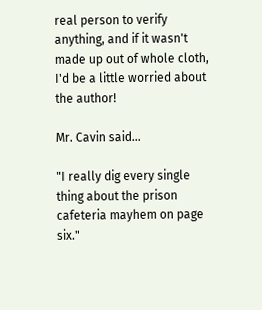real person to verify anything, and if it wasn't made up out of whole cloth, I'd be a little worried about the author!

Mr. Cavin said...

"I really dig every single thing about the prison cafeteria mayhem on page six."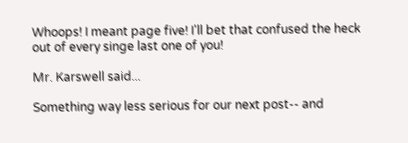Whoops! I meant page five! I'll bet that confused the heck out of every singe last one of you!

Mr. Karswell said...

Something way less serious for our next post-- and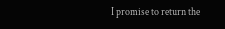I promise to return the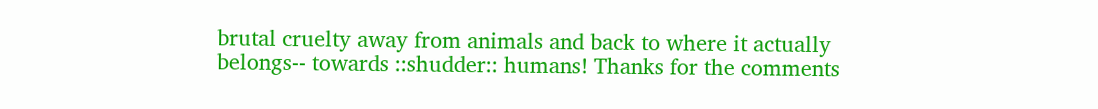brutal cruelty away from animals and back to where it actually belongs-- towards ::shudder:: humans! Thanks for the comments